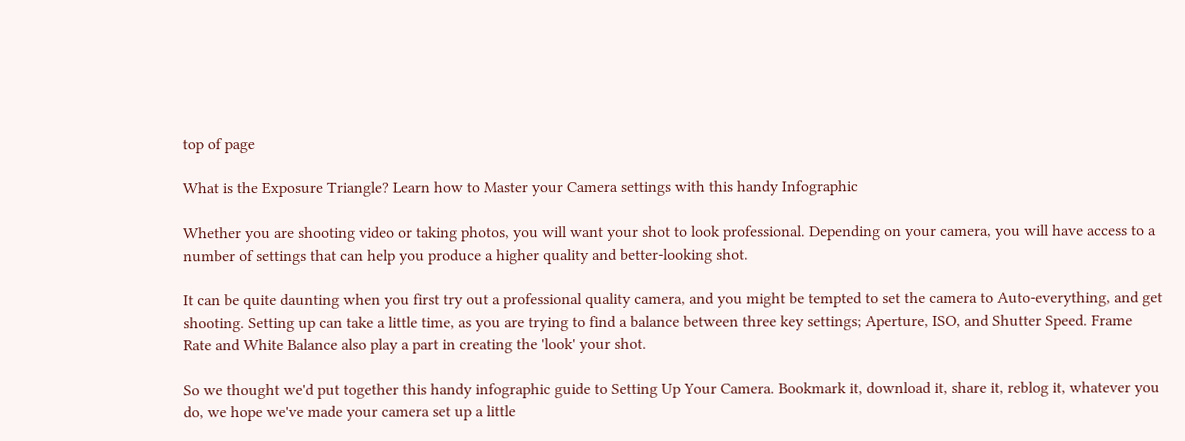top of page

What is the Exposure Triangle? Learn how to Master your Camera settings with this handy Infographic

Whether you are shooting video or taking photos, you will want your shot to look professional. Depending on your camera, you will have access to a number of settings that can help you produce a higher quality and better-looking shot.

It can be quite daunting when you first try out a professional quality camera, and you might be tempted to set the camera to Auto-everything, and get shooting. Setting up can take a little time, as you are trying to find a balance between three key settings; Aperture, ISO, and Shutter Speed. Frame Rate and White Balance also play a part in creating the 'look' your shot.

So we thought we'd put together this handy infographic guide to Setting Up Your Camera. Bookmark it, download it, share it, reblog it, whatever you do, we hope we've made your camera set up a little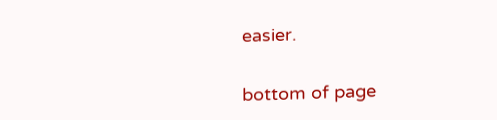easier.


bottom of page